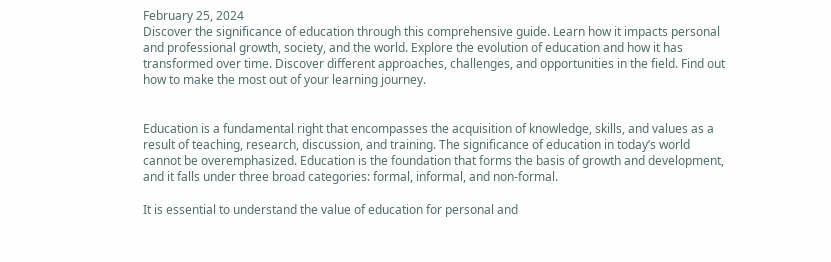February 25, 2024
Discover the significance of education through this comprehensive guide. Learn how it impacts personal and professional growth, society, and the world. Explore the evolution of education and how it has transformed over time. Discover different approaches, challenges, and opportunities in the field. Find out how to make the most out of your learning journey.


Education is a fundamental right that encompasses the acquisition of knowledge, skills, and values as a result of teaching, research, discussion, and training. The significance of education in today’s world cannot be overemphasized. Education is the foundation that forms the basis of growth and development, and it falls under three broad categories: formal, informal, and non-formal.

It is essential to understand the value of education for personal and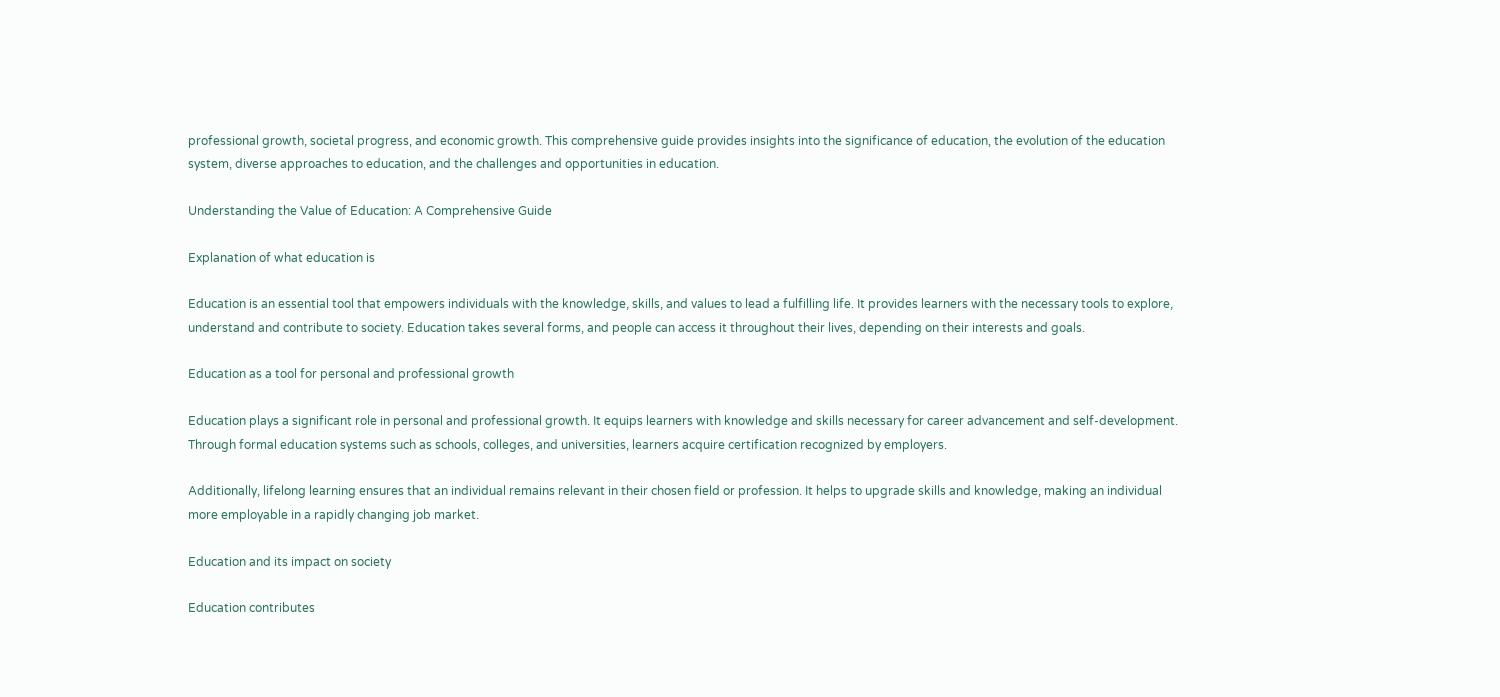professional growth, societal progress, and economic growth. This comprehensive guide provides insights into the significance of education, the evolution of the education system, diverse approaches to education, and the challenges and opportunities in education.

Understanding the Value of Education: A Comprehensive Guide

Explanation of what education is

Education is an essential tool that empowers individuals with the knowledge, skills, and values to lead a fulfilling life. It provides learners with the necessary tools to explore, understand and contribute to society. Education takes several forms, and people can access it throughout their lives, depending on their interests and goals.

Education as a tool for personal and professional growth

Education plays a significant role in personal and professional growth. It equips learners with knowledge and skills necessary for career advancement and self-development. Through formal education systems such as schools, colleges, and universities, learners acquire certification recognized by employers.

Additionally, lifelong learning ensures that an individual remains relevant in their chosen field or profession. It helps to upgrade skills and knowledge, making an individual more employable in a rapidly changing job market.

Education and its impact on society

Education contributes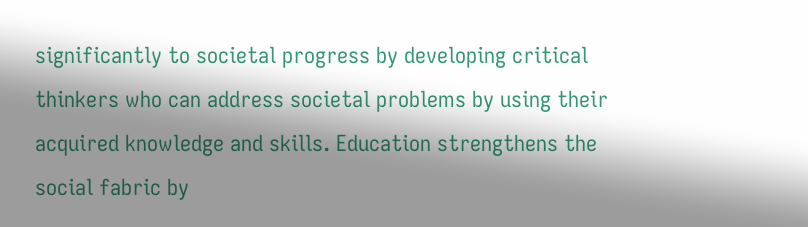significantly to societal progress by developing critical thinkers who can address societal problems by using their acquired knowledge and skills. Education strengthens the social fabric by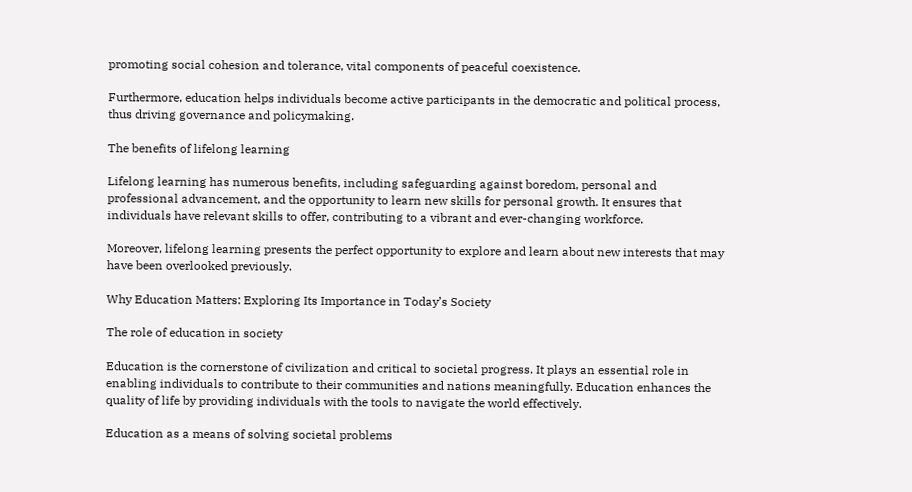promoting social cohesion and tolerance, vital components of peaceful coexistence.

Furthermore, education helps individuals become active participants in the democratic and political process, thus driving governance and policymaking.

The benefits of lifelong learning

Lifelong learning has numerous benefits, including safeguarding against boredom, personal and professional advancement, and the opportunity to learn new skills for personal growth. It ensures that individuals have relevant skills to offer, contributing to a vibrant and ever-changing workforce.

Moreover, lifelong learning presents the perfect opportunity to explore and learn about new interests that may have been overlooked previously.

Why Education Matters: Exploring Its Importance in Today’s Society

The role of education in society

Education is the cornerstone of civilization and critical to societal progress. It plays an essential role in enabling individuals to contribute to their communities and nations meaningfully. Education enhances the quality of life by providing individuals with the tools to navigate the world effectively.

Education as a means of solving societal problems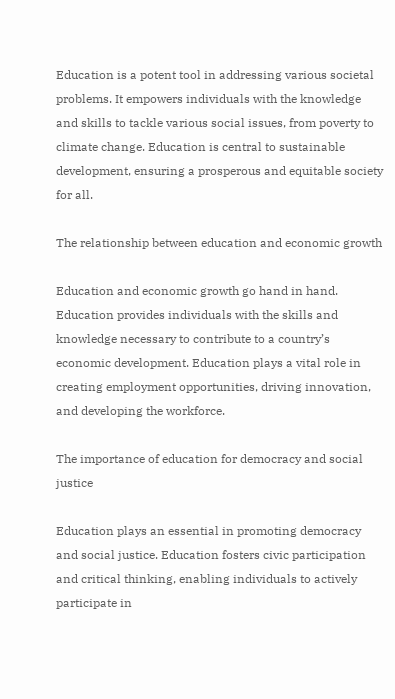Education is a potent tool in addressing various societal problems. It empowers individuals with the knowledge and skills to tackle various social issues, from poverty to climate change. Education is central to sustainable development, ensuring a prosperous and equitable society for all.

The relationship between education and economic growth

Education and economic growth go hand in hand. Education provides individuals with the skills and knowledge necessary to contribute to a country’s economic development. Education plays a vital role in creating employment opportunities, driving innovation, and developing the workforce.

The importance of education for democracy and social justice

Education plays an essential in promoting democracy and social justice. Education fosters civic participation and critical thinking, enabling individuals to actively participate in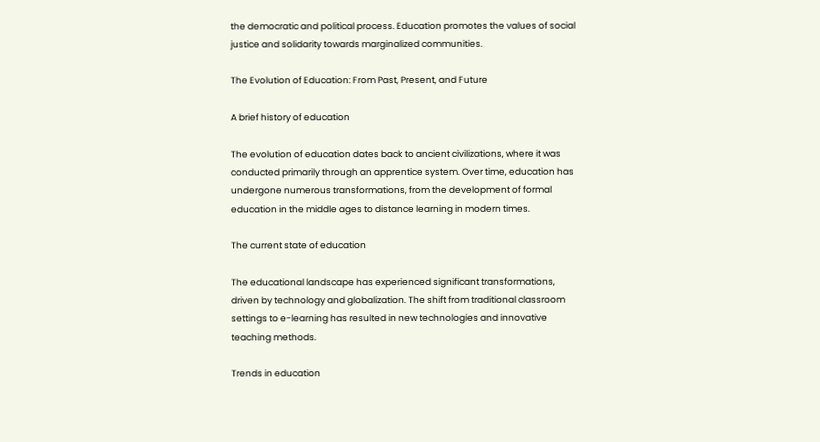the democratic and political process. Education promotes the values of social justice and solidarity towards marginalized communities.

The Evolution of Education: From Past, Present, and Future

A brief history of education

The evolution of education dates back to ancient civilizations, where it was conducted primarily through an apprentice system. Over time, education has undergone numerous transformations, from the development of formal education in the middle ages to distance learning in modern times.

The current state of education

The educational landscape has experienced significant transformations, driven by technology and globalization. The shift from traditional classroom settings to e-learning has resulted in new technologies and innovative teaching methods.

Trends in education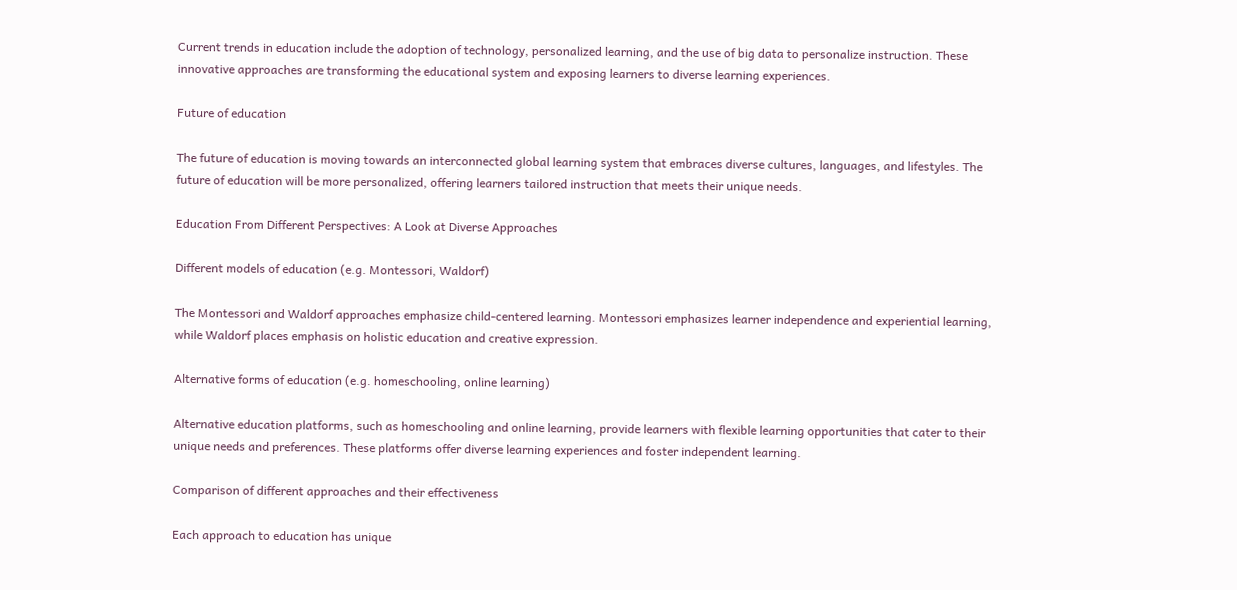Current trends in education include the adoption of technology, personalized learning, and the use of big data to personalize instruction. These innovative approaches are transforming the educational system and exposing learners to diverse learning experiences.

Future of education

The future of education is moving towards an interconnected global learning system that embraces diverse cultures, languages, and lifestyles. The future of education will be more personalized, offering learners tailored instruction that meets their unique needs.

Education From Different Perspectives: A Look at Diverse Approaches

Different models of education (e.g. Montessori, Waldorf)

The Montessori and Waldorf approaches emphasize child-centered learning. Montessori emphasizes learner independence and experiential learning, while Waldorf places emphasis on holistic education and creative expression.

Alternative forms of education (e.g. homeschooling, online learning)

Alternative education platforms, such as homeschooling and online learning, provide learners with flexible learning opportunities that cater to their unique needs and preferences. These platforms offer diverse learning experiences and foster independent learning.

Comparison of different approaches and their effectiveness

Each approach to education has unique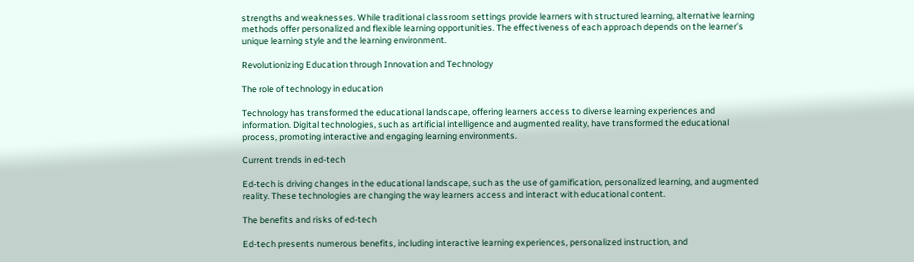strengths and weaknesses. While traditional classroom settings provide learners with structured learning, alternative learning methods offer personalized and flexible learning opportunities. The effectiveness of each approach depends on the learner’s unique learning style and the learning environment.

Revolutionizing Education through Innovation and Technology

The role of technology in education

Technology has transformed the educational landscape, offering learners access to diverse learning experiences and information. Digital technologies, such as artificial intelligence and augmented reality, have transformed the educational process, promoting interactive and engaging learning environments.

Current trends in ed-tech

Ed-tech is driving changes in the educational landscape, such as the use of gamification, personalized learning, and augmented reality. These technologies are changing the way learners access and interact with educational content.

The benefits and risks of ed-tech

Ed-tech presents numerous benefits, including interactive learning experiences, personalized instruction, and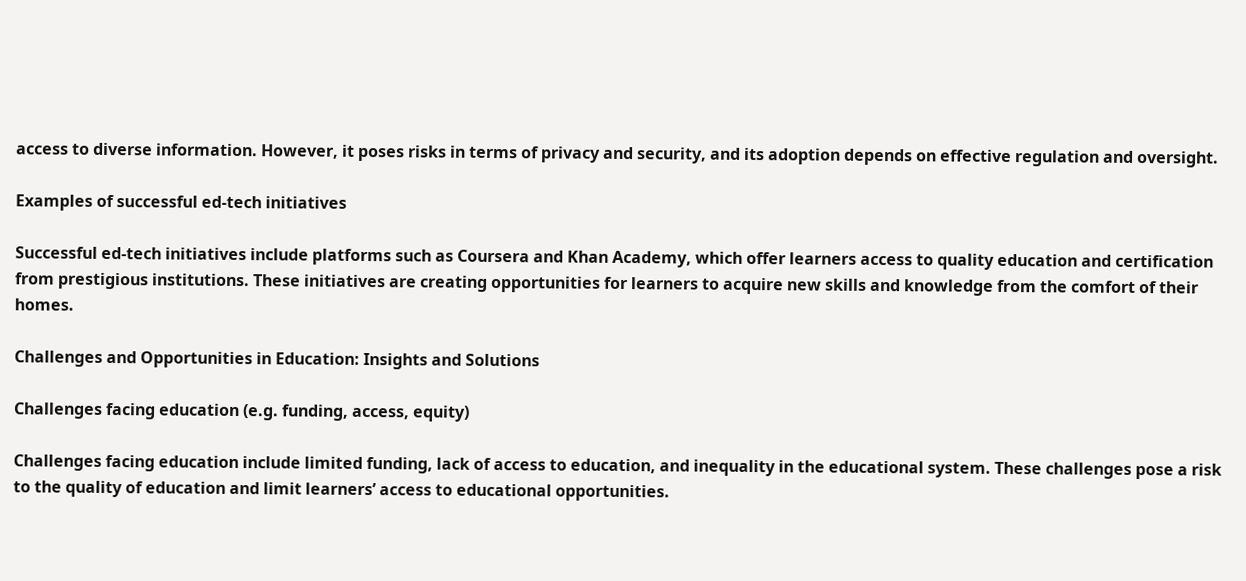access to diverse information. However, it poses risks in terms of privacy and security, and its adoption depends on effective regulation and oversight.

Examples of successful ed-tech initiatives

Successful ed-tech initiatives include platforms such as Coursera and Khan Academy, which offer learners access to quality education and certification from prestigious institutions. These initiatives are creating opportunities for learners to acquire new skills and knowledge from the comfort of their homes.

Challenges and Opportunities in Education: Insights and Solutions

Challenges facing education (e.g. funding, access, equity)

Challenges facing education include limited funding, lack of access to education, and inequality in the educational system. These challenges pose a risk to the quality of education and limit learners’ access to educational opportunities.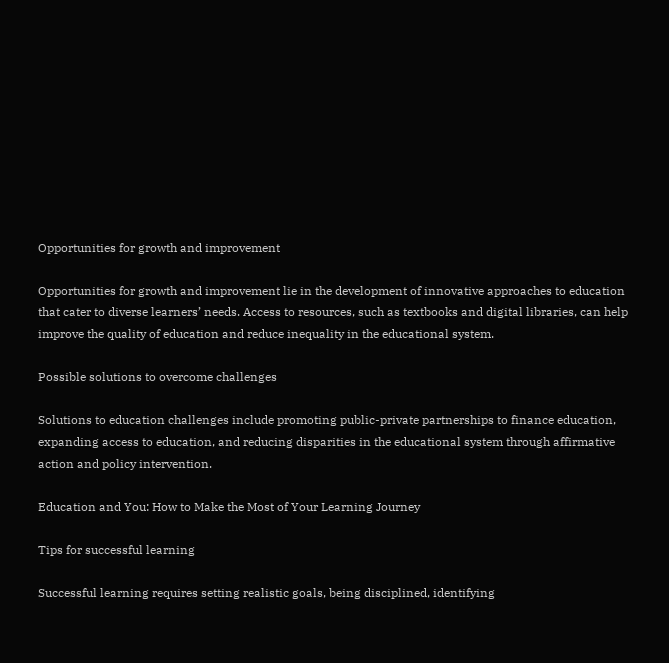Opportunities for growth and improvement

Opportunities for growth and improvement lie in the development of innovative approaches to education that cater to diverse learners’ needs. Access to resources, such as textbooks and digital libraries, can help improve the quality of education and reduce inequality in the educational system.

Possible solutions to overcome challenges

Solutions to education challenges include promoting public-private partnerships to finance education, expanding access to education, and reducing disparities in the educational system through affirmative action and policy intervention.

Education and You: How to Make the Most of Your Learning Journey

Tips for successful learning

Successful learning requires setting realistic goals, being disciplined, identifying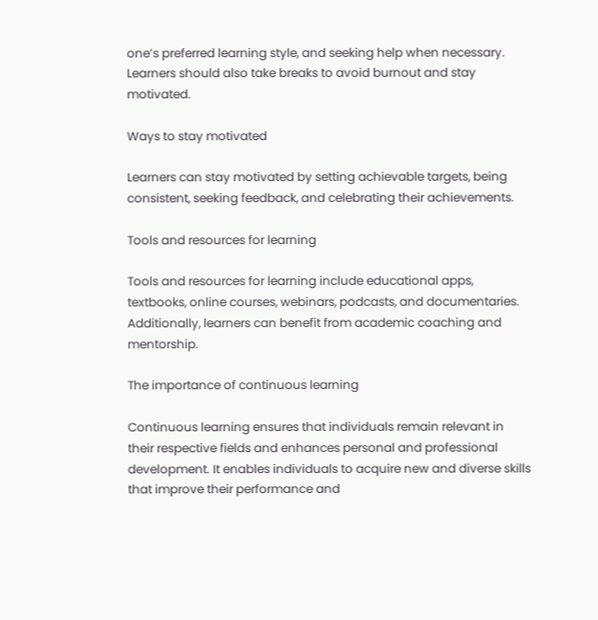one’s preferred learning style, and seeking help when necessary. Learners should also take breaks to avoid burnout and stay motivated.

Ways to stay motivated

Learners can stay motivated by setting achievable targets, being consistent, seeking feedback, and celebrating their achievements.

Tools and resources for learning

Tools and resources for learning include educational apps, textbooks, online courses, webinars, podcasts, and documentaries. Additionally, learners can benefit from academic coaching and mentorship.

The importance of continuous learning

Continuous learning ensures that individuals remain relevant in their respective fields and enhances personal and professional development. It enables individuals to acquire new and diverse skills that improve their performance and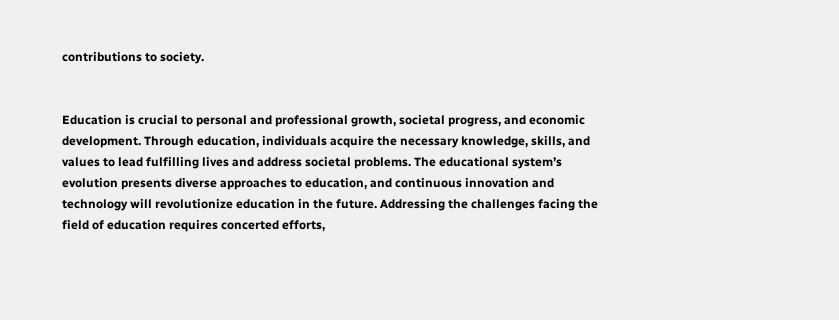contributions to society.


Education is crucial to personal and professional growth, societal progress, and economic development. Through education, individuals acquire the necessary knowledge, skills, and values to lead fulfilling lives and address societal problems. The educational system’s evolution presents diverse approaches to education, and continuous innovation and technology will revolutionize education in the future. Addressing the challenges facing the field of education requires concerted efforts,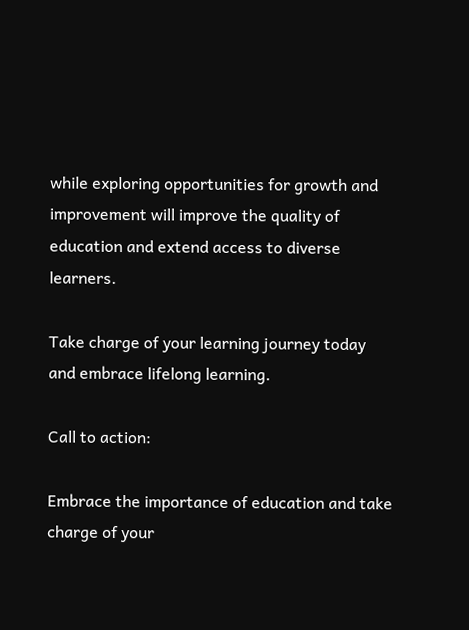while exploring opportunities for growth and improvement will improve the quality of education and extend access to diverse learners.

Take charge of your learning journey today and embrace lifelong learning.

Call to action:

Embrace the importance of education and take charge of your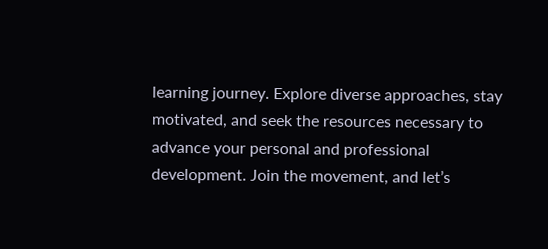learning journey. Explore diverse approaches, stay motivated, and seek the resources necessary to advance your personal and professional development. Join the movement, and let’s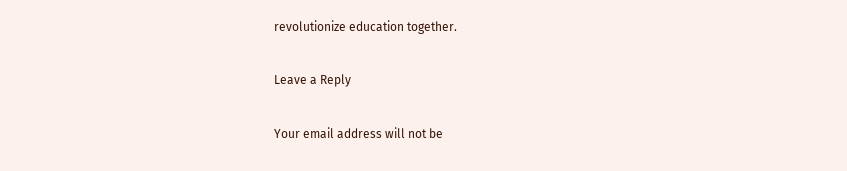revolutionize education together.

Leave a Reply

Your email address will not be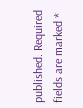published. Required fields are marked *